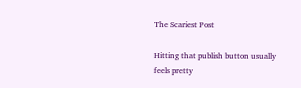The Scariest Post

Hitting that publish button usually feels pretty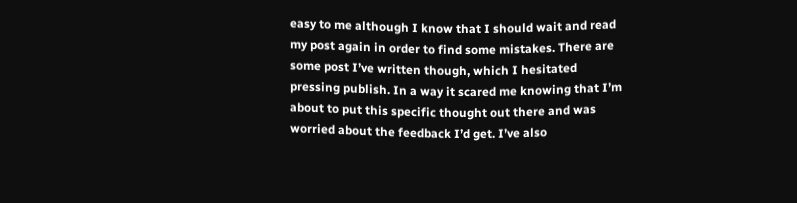easy to me although I know that I should wait and read my post again in order to find some mistakes. There are some post I’ve written though, which I hesitated pressing publish. In a way it scared me knowing that I’m about to put this specific thought out there and was worried about the feedback I’d get. I’ve also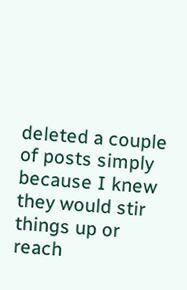deleted a couple of posts simply because I knew they would stir things up or reach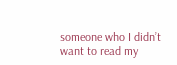someone who I didn’t want to read my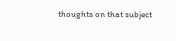thoughts on that subject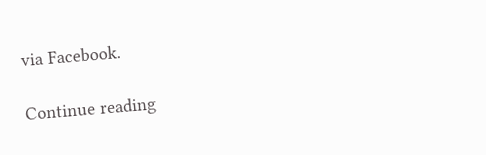via Facebook.

Continue reading